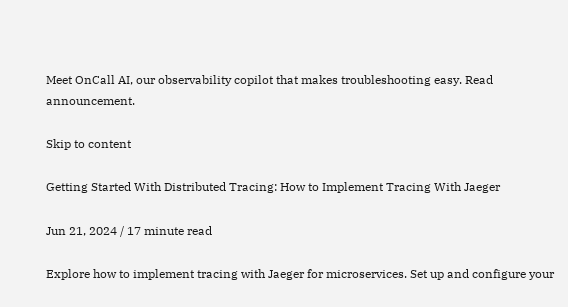Meet OnCall AI, our observability copilot that makes troubleshooting easy. Read announcement.

Skip to content

Getting Started With Distributed Tracing: How to Implement Tracing With Jaeger

Jun 21, 2024 / 17 minute read

Explore how to implement tracing with Jaeger for microservices. Set up and configure your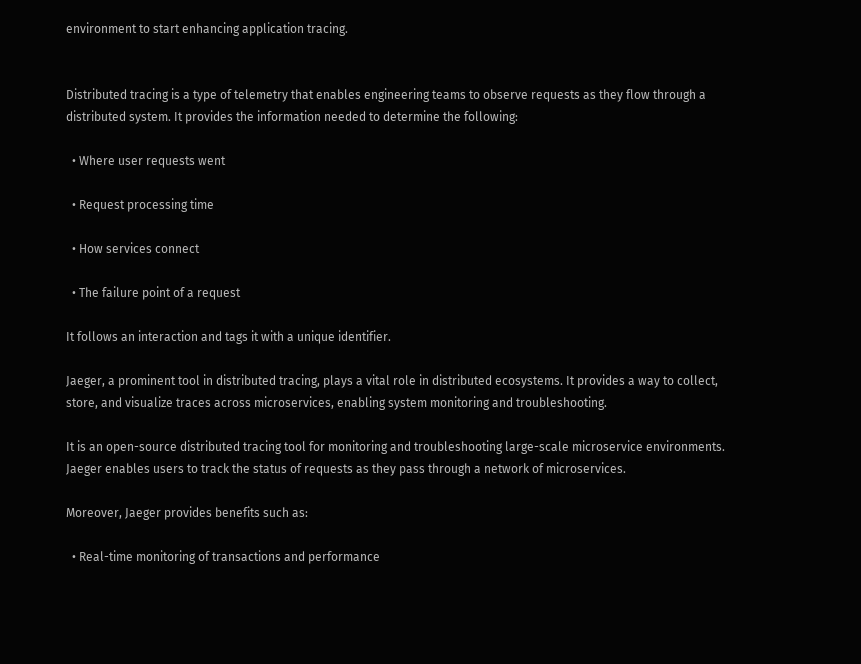environment to start enhancing application tracing.


Distributed tracing is a type of telemetry that enables engineering teams to observe requests as they flow through a distributed system. It provides the information needed to determine the following:

  • Where user requests went

  • Request processing time

  • How services connect

  • The failure point of a request

It follows an interaction and tags it with a unique identifier.

Jaeger, a prominent tool in distributed tracing, plays a vital role in distributed ecosystems. It provides a way to collect, store, and visualize traces across microservices, enabling system monitoring and troubleshooting.

It is an open-source distributed tracing tool for monitoring and troubleshooting large-scale microservice environments. Jaeger enables users to track the status of requests as they pass through a network of microservices.

Moreover, Jaeger provides benefits such as:

  • Real-time monitoring of transactions and performance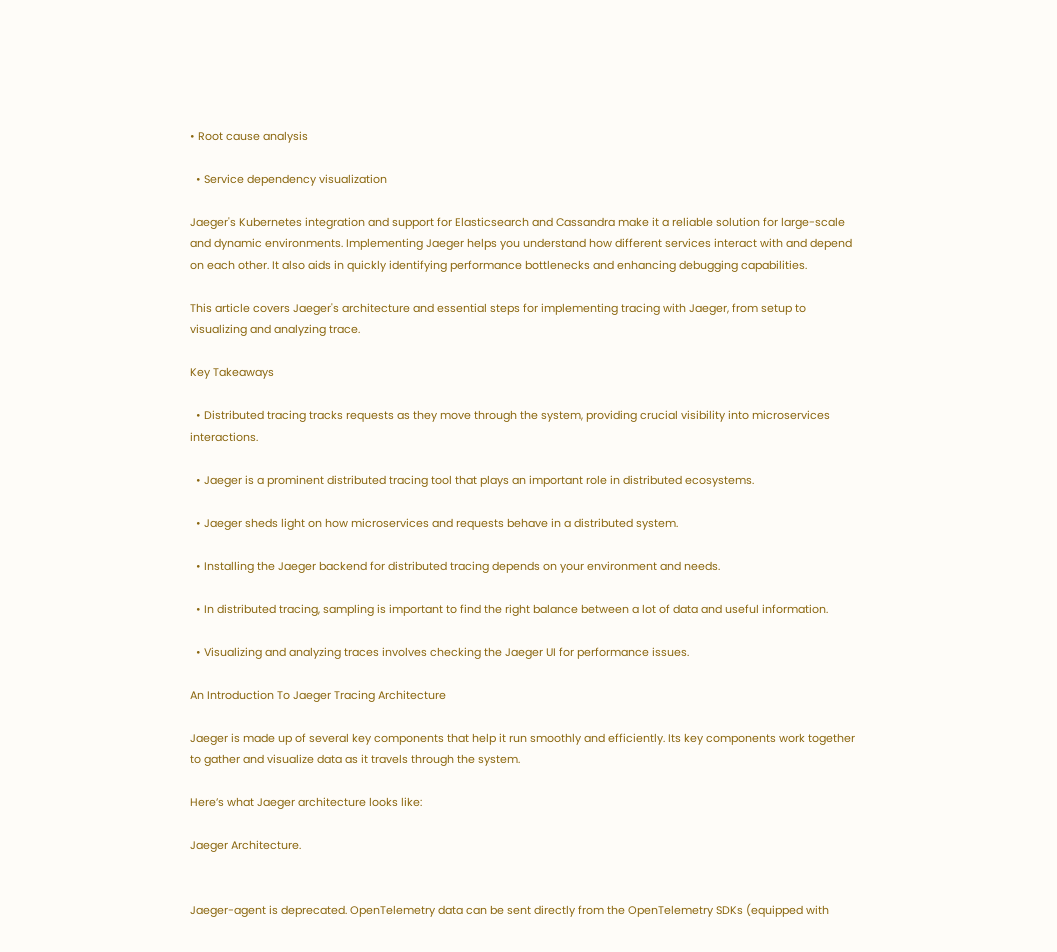• Root cause analysis

  • Service dependency visualization

Jaeger's Kubernetes integration and support for Elasticsearch and Cassandra make it a reliable solution for large-scale and dynamic environments. Implementing Jaeger helps you understand how different services interact with and depend on each other. It also aids in quickly identifying performance bottlenecks and enhancing debugging capabilities.

This article covers Jaeger's architecture and essential steps for implementing tracing with Jaeger, from setup to visualizing and analyzing trace.

Key Takeaways

  • Distributed tracing tracks requests as they move through the system, providing crucial visibility into microservices interactions.

  • Jaeger is a prominent distributed tracing tool that plays an important role in distributed ecosystems.

  • Jaeger sheds light on how microservices and requests behave in a distributed system.

  • Installing the Jaeger backend for distributed tracing depends on your environment and needs.

  • In distributed tracing, sampling is important to find the right balance between a lot of data and useful information.

  • Visualizing and analyzing traces involves checking the Jaeger UI for performance issues.

An Introduction To Jaeger Tracing Architecture

Jaeger is made up of several key components that help it run smoothly and efficiently. Its key components work together to gather and visualize data as it travels through the system.

Here’s what Jaeger architecture looks like:

Jaeger Architecture.


Jaeger-agent is deprecated. OpenTelemetry data can be sent directly from the OpenTelemetry SDKs (equipped with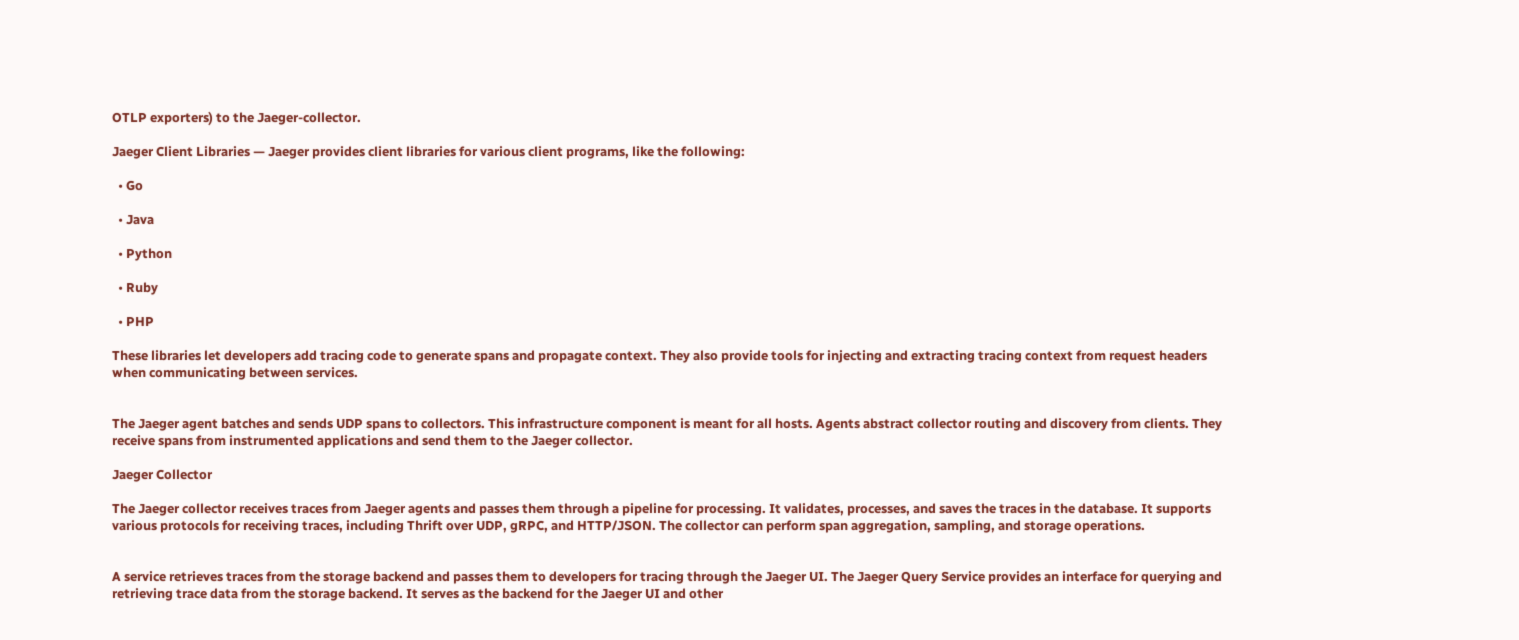OTLP exporters) to the Jaeger-collector.

Jaeger Client Libraries — Jaeger provides client libraries for various client programs, like the following:

  • Go

  • Java

  • Python

  • Ruby

  • PHP

These libraries let developers add tracing code to generate spans and propagate context. They also provide tools for injecting and extracting tracing context from request headers when communicating between services.


The Jaeger agent batches and sends UDP spans to collectors. This infrastructure component is meant for all hosts. Agents abstract collector routing and discovery from clients. They receive spans from instrumented applications and send them to the Jaeger collector.

Jaeger Collector

The Jaeger collector receives traces from Jaeger agents and passes them through a pipeline for processing. It validates, processes, and saves the traces in the database. It supports various protocols for receiving traces, including Thrift over UDP, gRPC, and HTTP/JSON. The collector can perform span aggregation, sampling, and storage operations.


A service retrieves traces from the storage backend and passes them to developers for tracing through the Jaeger UI. The Jaeger Query Service provides an interface for querying and retrieving trace data from the storage backend. It serves as the backend for the Jaeger UI and other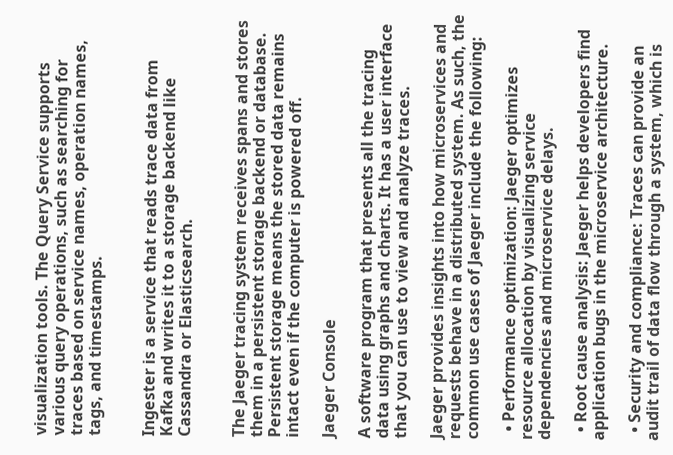visualization tools. The Query Service supports various query operations, such as searching for traces based on service names, operation names, tags, and timestamps.


Ingester is a service that reads trace data from Kafka and writes it to a storage backend like Cassandra or Elasticsearch.


The Jaeger tracing system receives spans and stores them in a persistent storage backend or database. Persistent storage means the stored data remains intact even if the computer is powered off.

Jaeger Console

A software program that presents all the tracing data using graphs and charts. It has a user interface that you can use to view and analyze traces.

Jaeger provides insights into how microservices and requests behave in a distributed system. As such, the common use cases of Jaeger include the following:

  • Performance optimization: Jaeger optimizes resource allocation by visualizing service dependencies and microservice delays.

  • Root cause analysis: Jaeger helps developers find application bugs in the microservice architecture.

  • Security and compliance: Traces can provide an audit trail of data flow through a system, which is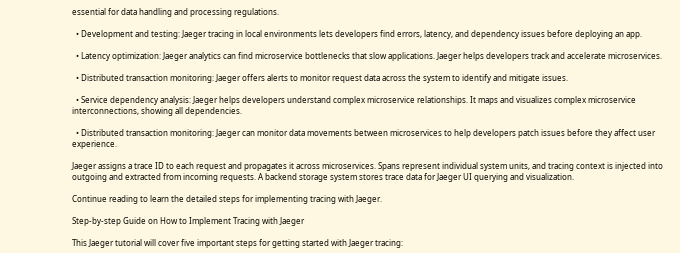essential for data handling and processing regulations.

  • Development and testing: Jaeger tracing in local environments lets developers find errors, latency, and dependency issues before deploying an app.

  • Latency optimization: Jaeger analytics can find microservice bottlenecks that slow applications. Jaeger helps developers track and accelerate microservices.

  • Distributed transaction monitoring: Jaeger offers alerts to monitor request data across the system to identify and mitigate issues.

  • Service dependency analysis: Jaeger helps developers understand complex microservice relationships. It maps and visualizes complex microservice interconnections, showing all dependencies.

  • Distributed transaction monitoring: Jaeger can monitor data movements between microservices to help developers patch issues before they affect user experience.

Jaeger assigns a trace ID to each request and propagates it across microservices. Spans represent individual system units, and tracing context is injected into outgoing and extracted from incoming requests. A backend storage system stores trace data for Jaeger UI querying and visualization.

Continue reading to learn the detailed steps for implementing tracing with Jaeger.

Step-by-step Guide on How to Implement Tracing with Jaeger

This Jaeger tutorial will cover five important steps for getting started with Jaeger tracing: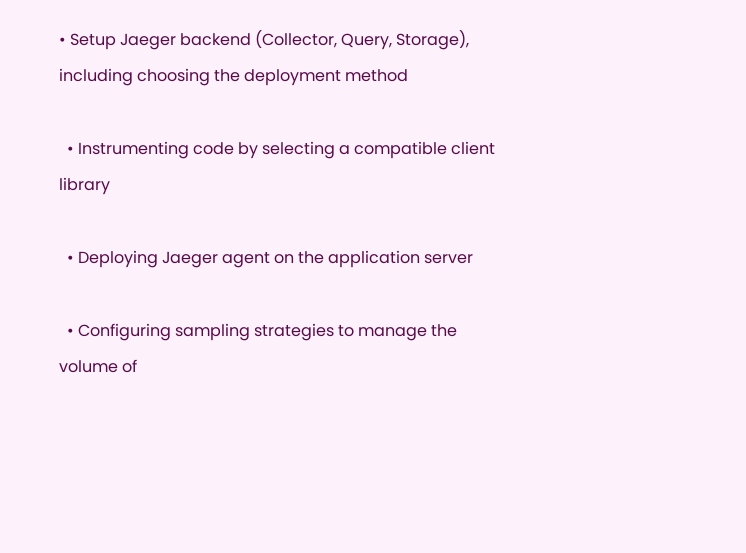• Setup Jaeger backend (Collector, Query, Storage), including choosing the deployment method

  • Instrumenting code by selecting a compatible client library

  • Deploying Jaeger agent on the application server

  • Configuring sampling strategies to manage the volume of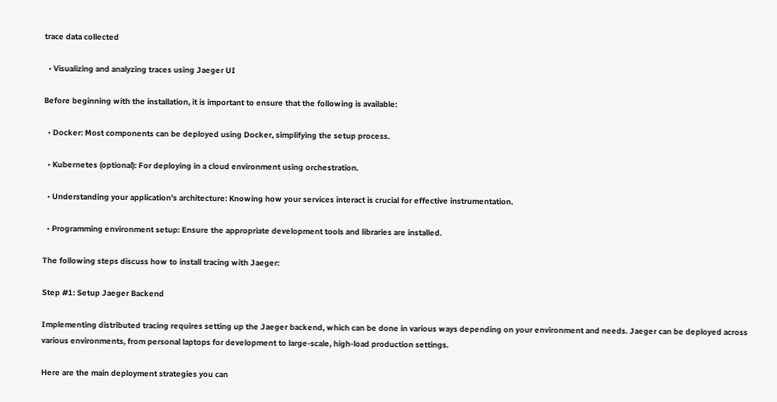trace data collected

  • Visualizing and analyzing traces using Jaeger UI

Before beginning with the installation, it is important to ensure that the following is available:

  • Docker: Most components can be deployed using Docker, simplifying the setup process.

  • Kubernetes (optional): For deploying in a cloud environment using orchestration.

  • Understanding your application’s architecture: Knowing how your services interact is crucial for effective instrumentation.

  • Programming environment setup: Ensure the appropriate development tools and libraries are installed.

The following steps discuss how to install tracing with Jaeger:

Step #1: Setup Jaeger Backend

Implementing distributed tracing requires setting up the Jaeger backend, which can be done in various ways depending on your environment and needs. Jaeger can be deployed across various environments, from personal laptops for development to large-scale, high-load production settings.

Here are the main deployment strategies you can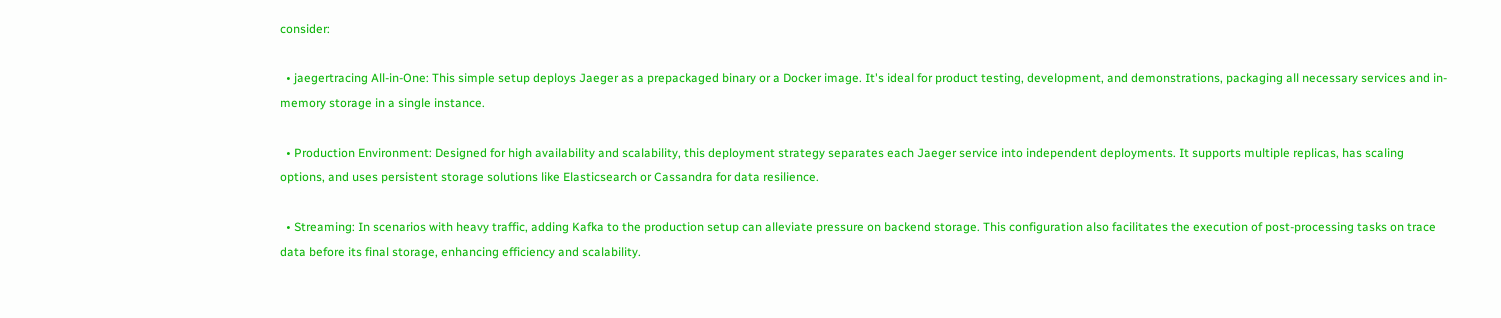consider:

  • jaegertracing All-in-One: This simple setup deploys Jaeger as a prepackaged binary or a Docker image. It's ideal for product testing, development, and demonstrations, packaging all necessary services and in-memory storage in a single instance.

  • Production Environment: Designed for high availability and scalability, this deployment strategy separates each Jaeger service into independent deployments. It supports multiple replicas, has scaling options, and uses persistent storage solutions like Elasticsearch or Cassandra for data resilience.

  • Streaming: In scenarios with heavy traffic, adding Kafka to the production setup can alleviate pressure on backend storage. This configuration also facilitates the execution of post-processing tasks on trace data before its final storage, enhancing efficiency and scalability.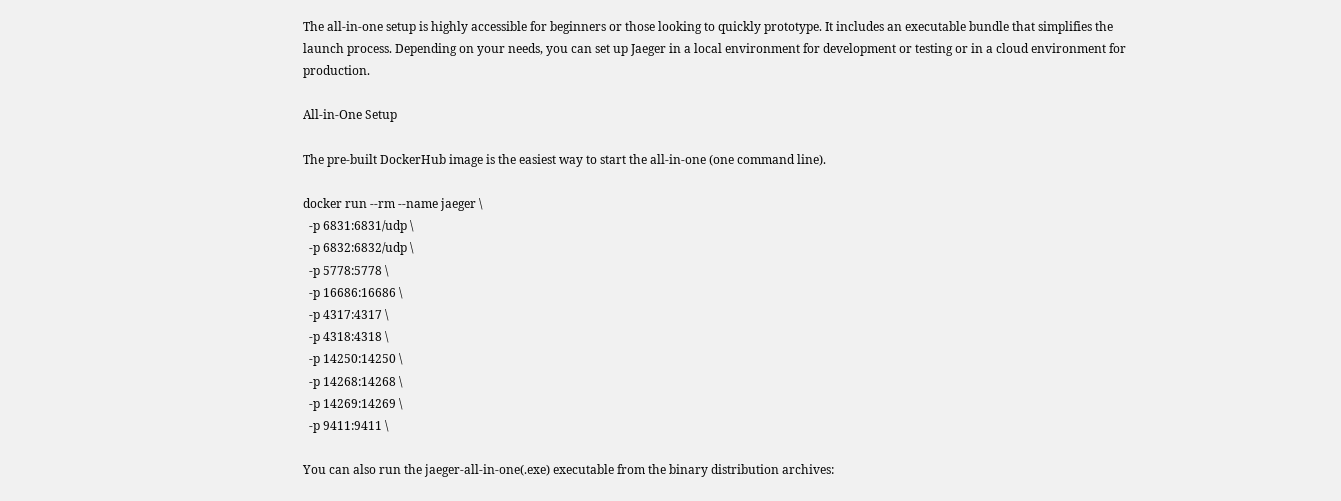The all-in-one setup is highly accessible for beginners or those looking to quickly prototype. It includes an executable bundle that simplifies the launch process. Depending on your needs, you can set up Jaeger in a local environment for development or testing or in a cloud environment for production.

All-in-One Setup

The pre-built DockerHub image is the easiest way to start the all-in-one (one command line).

docker run --rm --name jaeger \
  -p 6831:6831/udp \
  -p 6832:6832/udp \
  -p 5778:5778 \
  -p 16686:16686 \
  -p 4317:4317 \
  -p 4318:4318 \
  -p 14250:14250 \
  -p 14268:14268 \
  -p 14269:14269 \
  -p 9411:9411 \

You can also run the jaeger-all-in-one(.exe) executable from the binary distribution archives: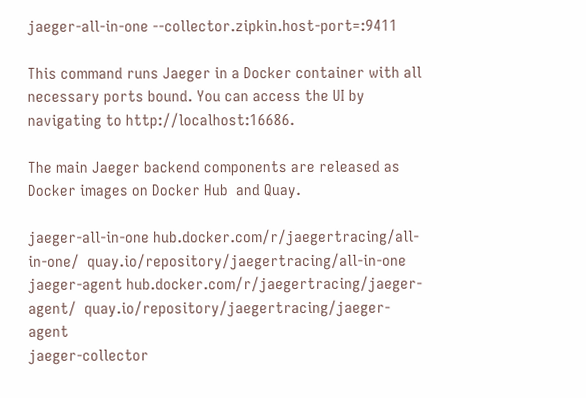jaeger-all-in-one --collector.zipkin.host-port=:9411

This command runs Jaeger in a Docker container with all necessary ports bound. You can access the UI by navigating to http://localhost:16686.

The main Jaeger backend components are released as Docker images on Docker Hub  and Quay.

jaeger-all-in-one hub.docker.com/r/jaegertracing/all-in-one/  quay.io/repository/jaegertracing/all-in-one
jaeger-agent hub.docker.com/r/jaegertracing/jaeger-agent/  quay.io/repository/jaegertracing/jaeger-agent
jaeger-collector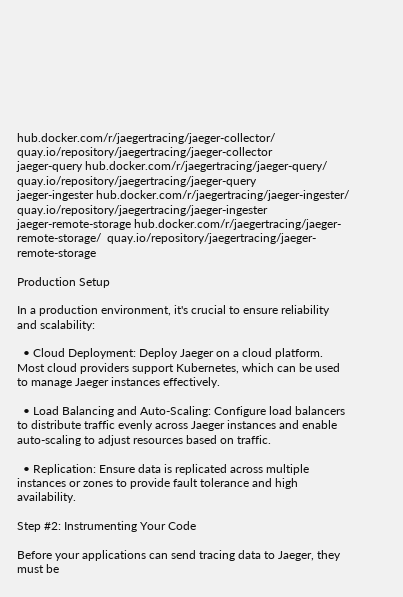hub.docker.com/r/jaegertracing/jaeger-collector/  quay.io/repository/jaegertracing/jaeger-collector
jaeger-query hub.docker.com/r/jaegertracing/jaeger-query/  quay.io/repository/jaegertracing/jaeger-query
jaeger-ingester hub.docker.com/r/jaegertracing/jaeger-ingester/  quay.io/repository/jaegertracing/jaeger-ingester
jaeger-remote-storage hub.docker.com/r/jaegertracing/jaeger-remote-storage/  quay.io/repository/jaegertracing/jaeger-remote-storage

Production Setup

In a production environment, it's crucial to ensure reliability and scalability:

  • Cloud Deployment: Deploy Jaeger on a cloud platform. Most cloud providers support Kubernetes, which can be used to manage Jaeger instances effectively.

  • Load Balancing and Auto-Scaling: Configure load balancers to distribute traffic evenly across Jaeger instances and enable auto-scaling to adjust resources based on traffic.

  • Replication: Ensure data is replicated across multiple instances or zones to provide fault tolerance and high availability.

Step #2: Instrumenting Your Code

Before your applications can send tracing data to Jaeger, they must be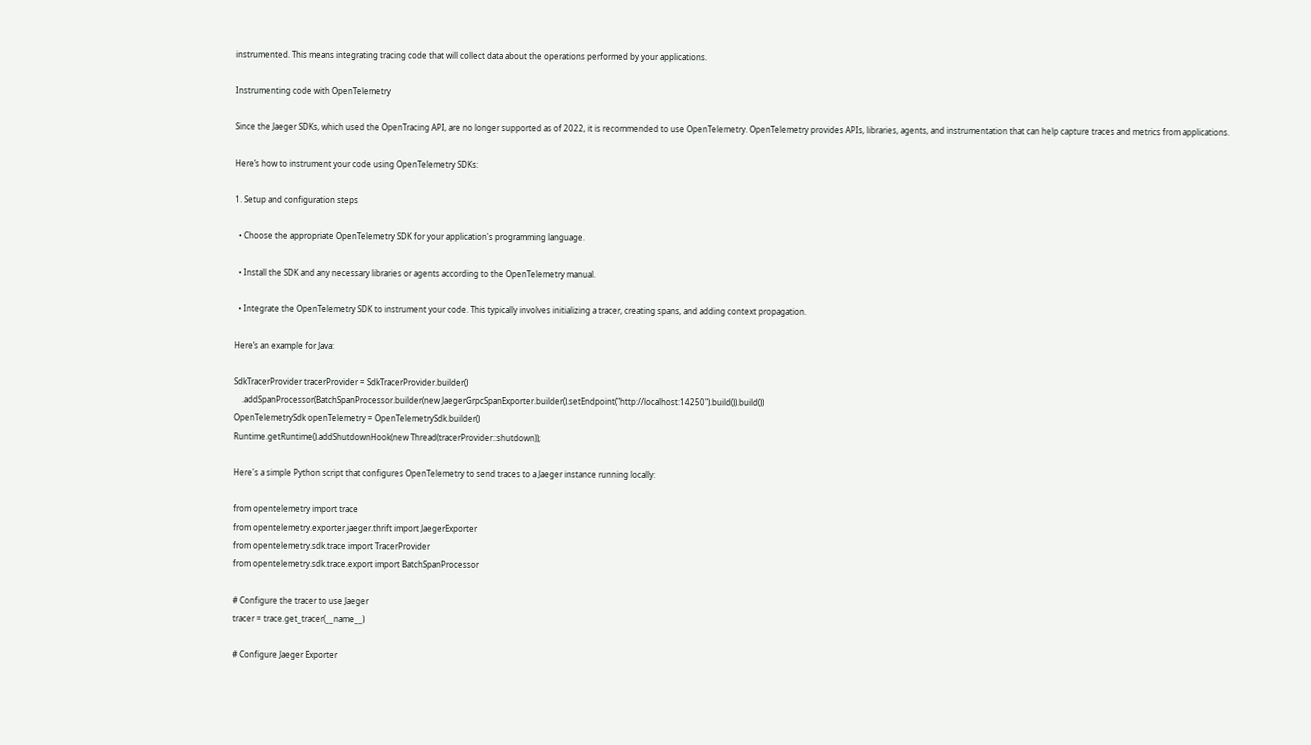instrumented. This means integrating tracing code that will collect data about the operations performed by your applications.

Instrumenting code with OpenTelemetry

Since the Jaeger SDKs, which used the OpenTracing API, are no longer supported as of 2022, it is recommended to use OpenTelemetry. OpenTelemetry provides APIs, libraries, agents, and instrumentation that can help capture traces and metrics from applications.

Here’s how to instrument your code using OpenTelemetry SDKs:

1. Setup and configuration steps

  • Choose the appropriate OpenTelemetry SDK for your application's programming language.

  • Install the SDK and any necessary libraries or agents according to the OpenTelemetry manual.

  • Integrate the OpenTelemetry SDK to instrument your code. This typically involves initializing a tracer, creating spans, and adding context propagation.

Here’s an example for Java:

SdkTracerProvider tracerProvider = SdkTracerProvider.builder()
    .addSpanProcessor(BatchSpanProcessor.builder(new JaegerGrpcSpanExporter.builder().setEndpoint("http://localhost:14250").build()).build())
OpenTelemetrySdk openTelemetry = OpenTelemetrySdk.builder()
Runtime.getRuntime().addShutdownHook(new Thread(tracerProvider::shutdown));

Here's a simple Python script that configures OpenTelemetry to send traces to a Jaeger instance running locally:

from opentelemetry import trace
from opentelemetry.exporter.jaeger.thrift import JaegerExporter
from opentelemetry.sdk.trace import TracerProvider
from opentelemetry.sdk.trace.export import BatchSpanProcessor

# Configure the tracer to use Jaeger
tracer = trace.get_tracer(__name__)

# Configure Jaeger Exporter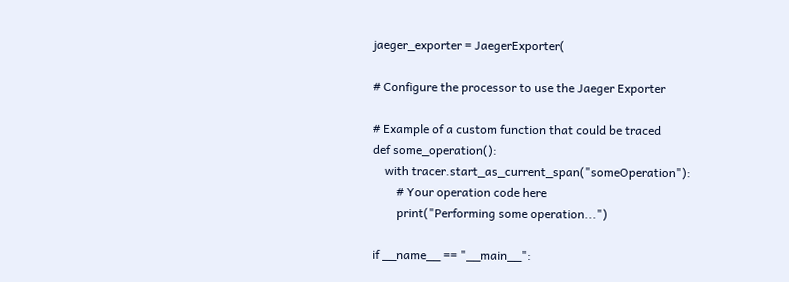jaeger_exporter = JaegerExporter(

# Configure the processor to use the Jaeger Exporter

# Example of a custom function that could be traced
def some_operation():
    with tracer.start_as_current_span("someOperation"):
        # Your operation code here
        print("Performing some operation...")

if __name__ == "__main__":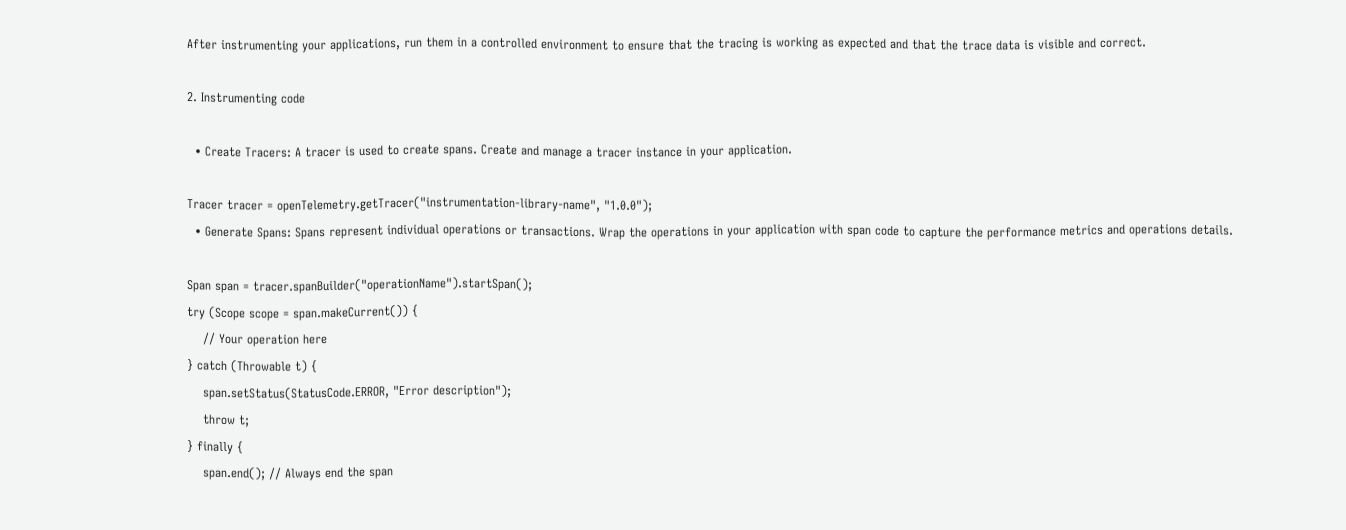After instrumenting your applications, run them in a controlled environment to ensure that the tracing is working as expected and that the trace data is visible and correct.

2. Instrumenting code

  • Create Tracers: A tracer is used to create spans. Create and manage a tracer instance in your application.

Tracer tracer = openTelemetry.getTracer("instrumentation-library-name", "1.0.0");
  • Generate Spans: Spans represent individual operations or transactions. Wrap the operations in your application with span code to capture the performance metrics and operations details.

Span span = tracer.spanBuilder("operationName").startSpan();
try (Scope scope = span.makeCurrent()) {
    // Your operation here
} catch (Throwable t) {
    span.setStatus(StatusCode.ERROR, "Error description");
    throw t;
} finally {
    span.end(); // Always end the span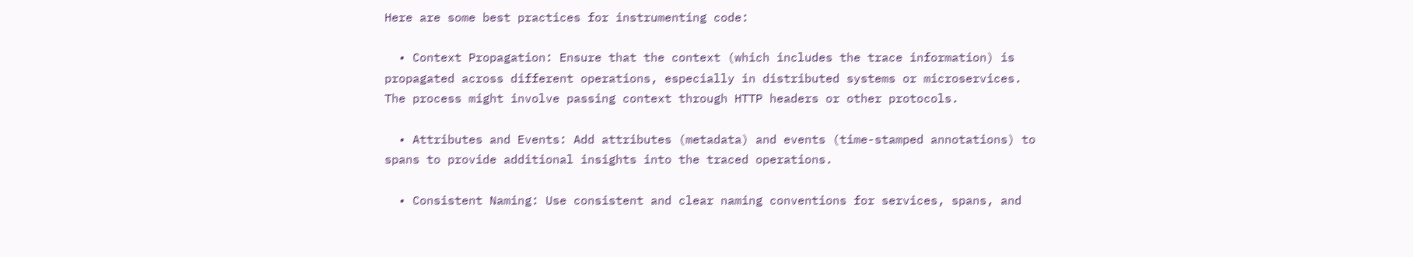Here are some best practices for instrumenting code:

  • Context Propagation: Ensure that the context (which includes the trace information) is propagated across different operations, especially in distributed systems or microservices. The process might involve passing context through HTTP headers or other protocols.

  • Attributes and Events: Add attributes (metadata) and events (time-stamped annotations) to spans to provide additional insights into the traced operations.

  • Consistent Naming: Use consistent and clear naming conventions for services, spans, and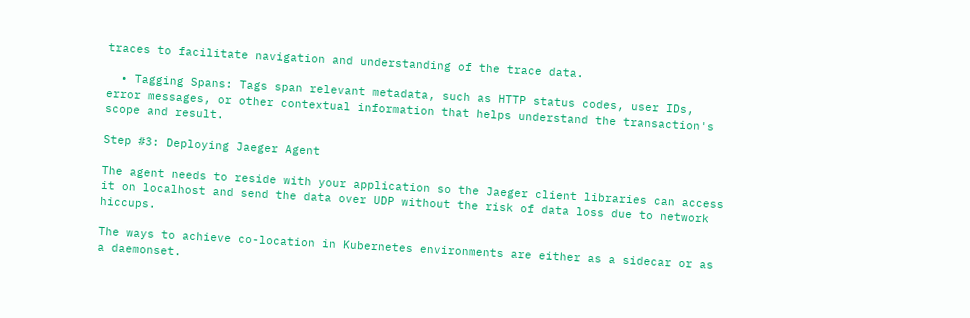traces to facilitate navigation and understanding of the trace data.

  • Tagging Spans: Tags span relevant metadata, such as HTTP status codes, user IDs, error messages, or other contextual information that helps understand the transaction's scope and result.

Step #3: Deploying Jaeger Agent

The agent needs to reside with your application so the Jaeger client libraries can access it on localhost and send the data over UDP without the risk of data loss due to network hiccups.

The ways to achieve co-location in Kubernetes environments are either as a sidecar or as a daemonset.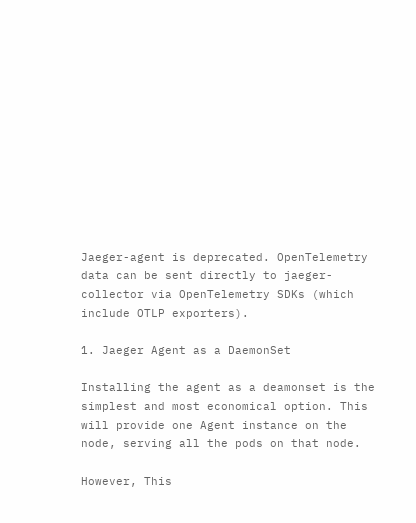Jaeger-agent is deprecated. OpenTelemetry data can be sent directly to jaeger-collector via OpenTelemetry SDKs (which include OTLP exporters).

1. Jaeger Agent as a DaemonSet

Installing the agent as a deamonset is the simplest and most economical option. This will provide one Agent instance on the node, serving all the pods on that node.

However, This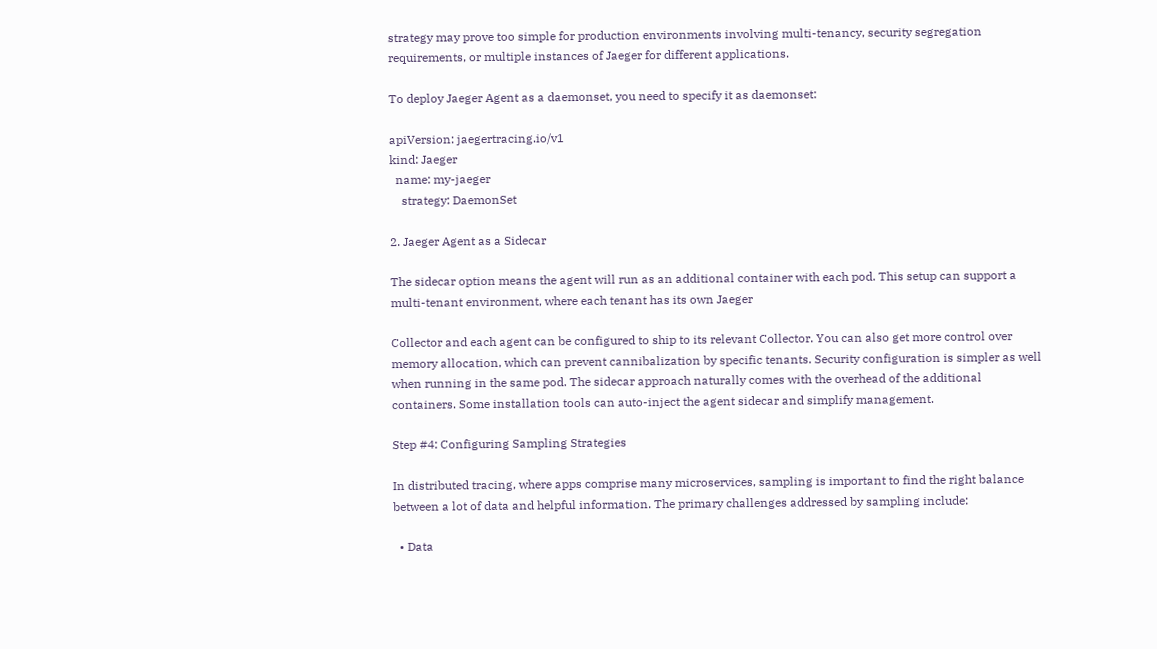strategy may prove too simple for production environments involving multi-tenancy, security segregation requirements, or multiple instances of Jaeger for different applications.

To deploy Jaeger Agent as a daemonset, you need to specify it as daemonset:

apiVersion: jaegertracing.io/v1
kind: Jaeger
  name: my-jaeger
    strategy: DaemonSet

2. Jaeger Agent as a Sidecar

The sidecar option means the agent will run as an additional container with each pod. This setup can support a multi-tenant environment, where each tenant has its own Jaeger

Collector and each agent can be configured to ship to its relevant Collector. You can also get more control over memory allocation, which can prevent cannibalization by specific tenants. Security configuration is simpler as well when running in the same pod. The sidecar approach naturally comes with the overhead of the additional containers. Some installation tools can auto-inject the agent sidecar and simplify management.

Step #4: Configuring Sampling Strategies

In distributed tracing, where apps comprise many microservices, sampling is important to find the right balance between a lot of data and helpful information. The primary challenges addressed by sampling include:

  • Data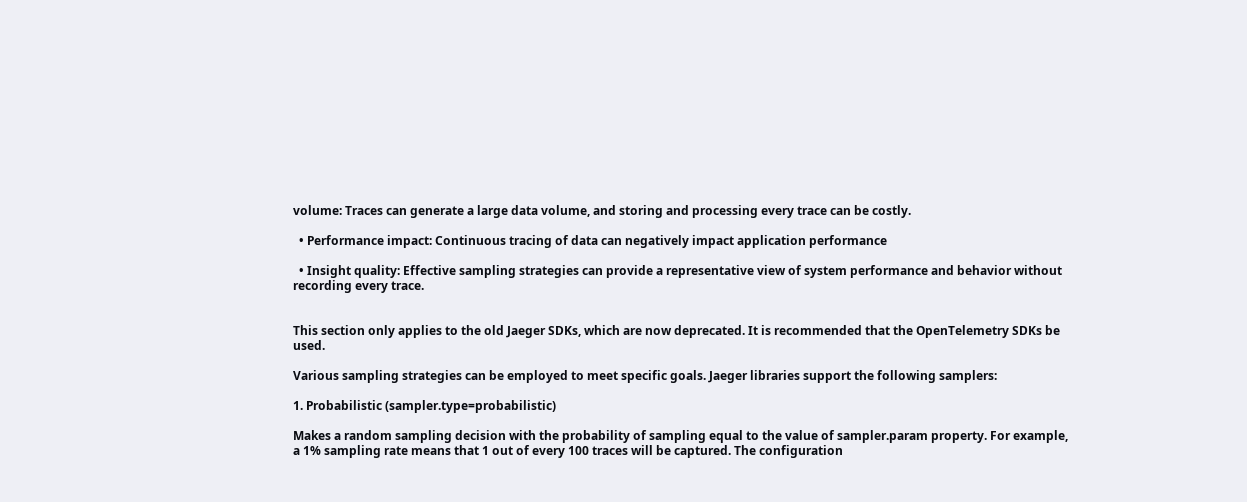volume: Traces can generate a large data volume, and storing and processing every trace can be costly.

  • Performance impact: Continuous tracing of data can negatively impact application performance

  • Insight quality: Effective sampling strategies can provide a representative view of system performance and behavior without recording every trace.


This section only applies to the old Jaeger SDKs, which are now deprecated. It is recommended that the OpenTelemetry SDKs be used.

Various sampling strategies can be employed to meet specific goals. Jaeger libraries support the following samplers:

1. Probabilistic (sampler.type=probabilistic)

Makes a random sampling decision with the probability of sampling equal to the value of sampler.param property. For example, a 1% sampling rate means that 1 out of every 100 traces will be captured. The configuration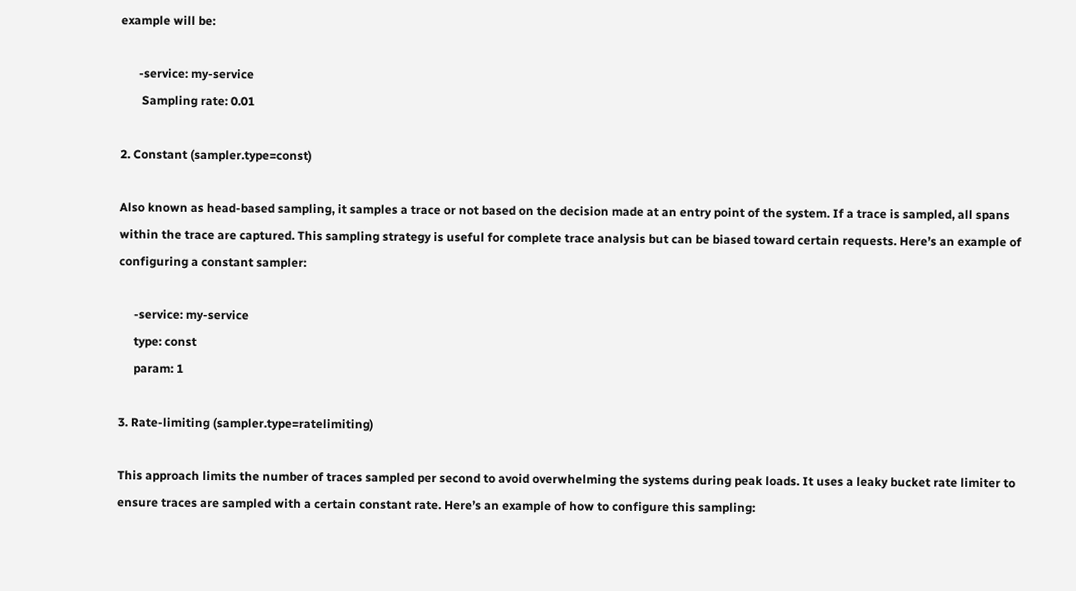example will be:

      -service: my-service
       Sampling rate: 0.01

2. Constant (sampler.type=const)

Also known as head-based sampling, it samples a trace or not based on the decision made at an entry point of the system. If a trace is sampled, all spans within the trace are captured. This sampling strategy is useful for complete trace analysis but can be biased toward certain requests. Here’s an example of configuring a constant sampler:

     -service: my-service
     type: const
     param: 1

3. Rate-limiting (sampler.type=ratelimiting)

This approach limits the number of traces sampled per second to avoid overwhelming the systems during peak loads. It uses a leaky bucket rate limiter to ensure traces are sampled with a certain constant rate. Here’s an example of how to configure this sampling: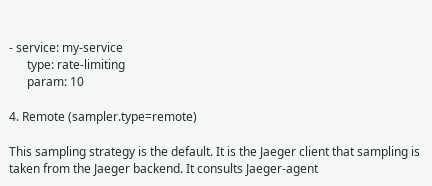- service: my-service
      type: rate-limiting
      param: 10

4. Remote (sampler.type=remote)

This sampling strategy is the default. It is the Jaeger client that sampling is taken from the Jaeger backend. It consults Jaeger-agent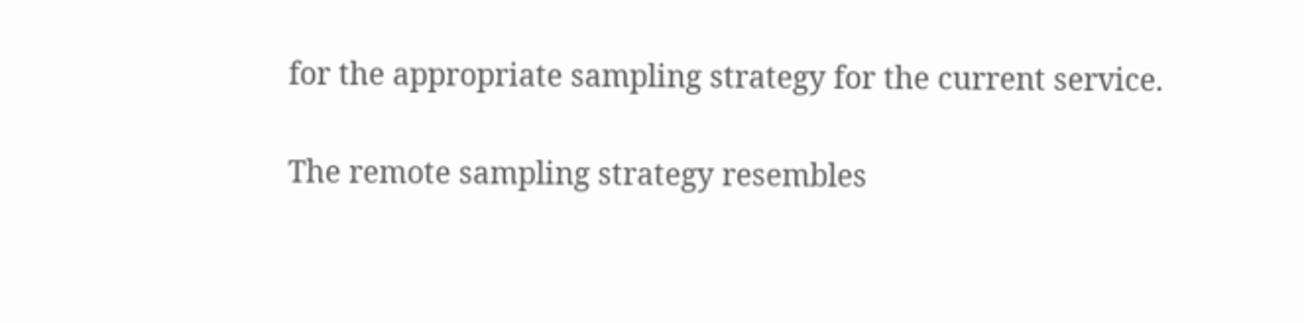for the appropriate sampling strategy for the current service.

The remote sampling strategy resembles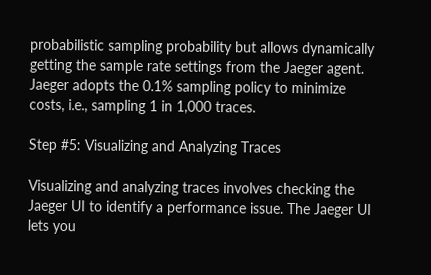probabilistic sampling probability but allows dynamically getting the sample rate settings from the Jaeger agent. Jaeger adopts the 0.1% sampling policy to minimize costs, i.e., sampling 1 in 1,000 traces.

Step #5: Visualizing and Analyzing Traces

Visualizing and analyzing traces involves checking the Jaeger UI to identify a performance issue. The Jaeger UI lets you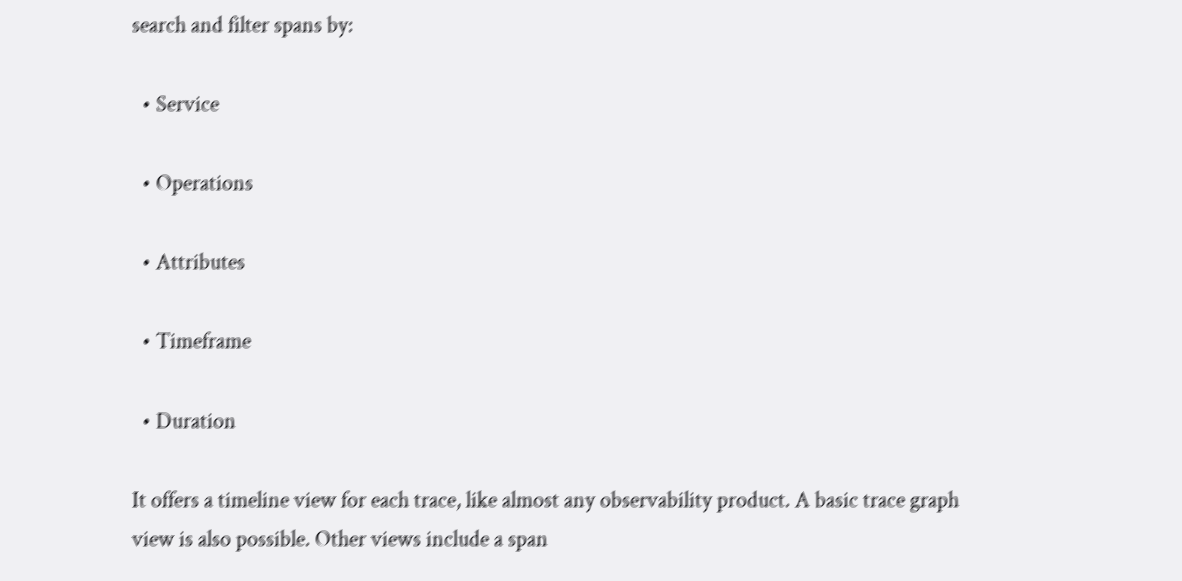search and filter spans by:

  • Service

  • Operations

  • Attributes

  • Timeframe

  • Duration

It offers a timeline view for each trace, like almost any observability product. A basic trace graph view is also possible. Other views include a span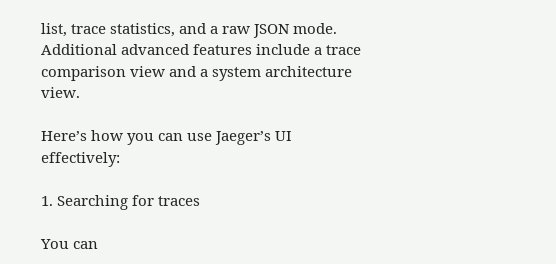list, trace statistics, and a raw JSON mode. Additional advanced features include a trace comparison view and a system architecture view.

Here’s how you can use Jaeger’s UI effectively:

1. Searching for traces

You can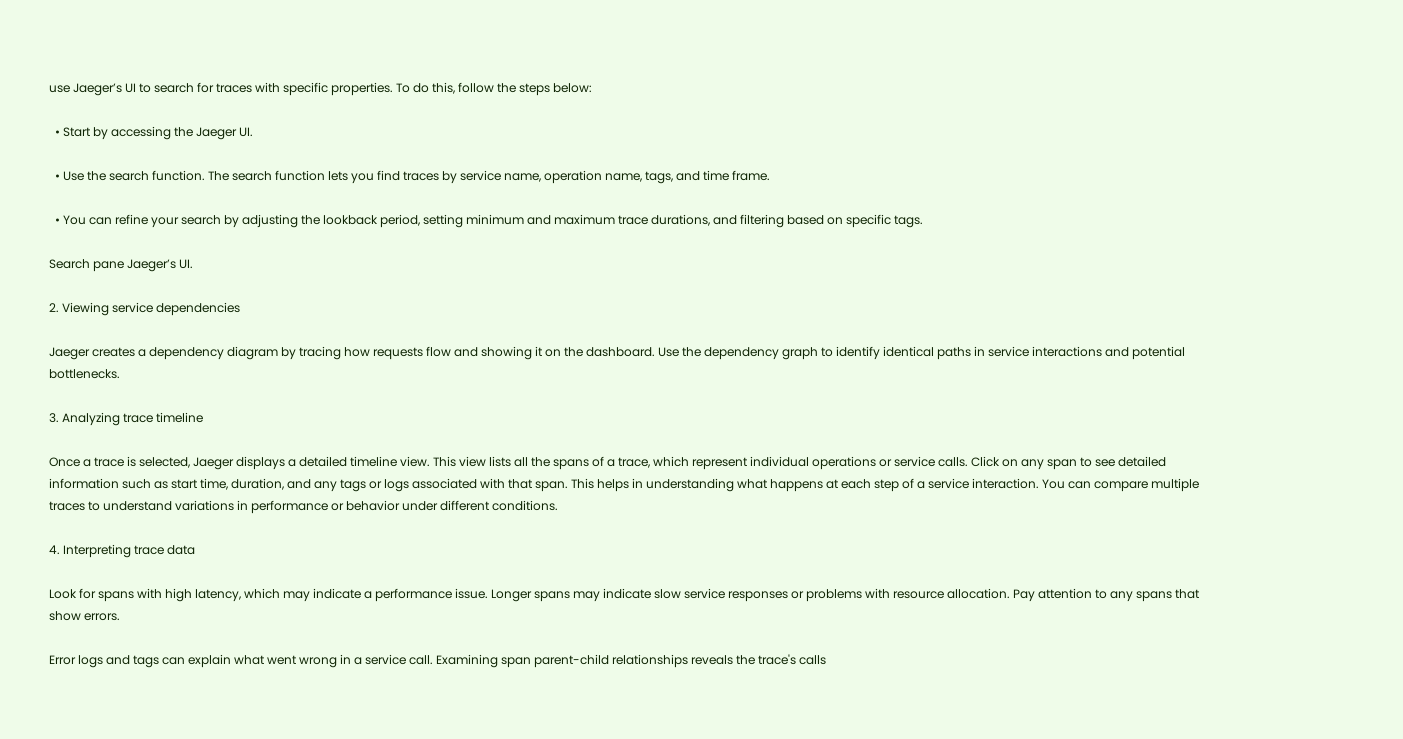use Jaeger’s UI to search for traces with specific properties. To do this, follow the steps below:

  • Start by accessing the Jaeger UI.

  • Use the search function. The search function lets you find traces by service name, operation name, tags, and time frame.

  • You can refine your search by adjusting the lookback period, setting minimum and maximum trace durations, and filtering based on specific tags.

Search pane Jaeger’s UI.

2. Viewing service dependencies

Jaeger creates a dependency diagram by tracing how requests flow and showing it on the dashboard. Use the dependency graph to identify identical paths in service interactions and potential bottlenecks.

3. Analyzing trace timeline

Once a trace is selected, Jaeger displays a detailed timeline view. This view lists all the spans of a trace, which represent individual operations or service calls. Click on any span to see detailed information such as start time, duration, and any tags or logs associated with that span. This helps in understanding what happens at each step of a service interaction. You can compare multiple traces to understand variations in performance or behavior under different conditions.

4. Interpreting trace data

Look for spans with high latency, which may indicate a performance issue. Longer spans may indicate slow service responses or problems with resource allocation. Pay attention to any spans that show errors.

Error logs and tags can explain what went wrong in a service call. Examining span parent-child relationships reveals the trace's calls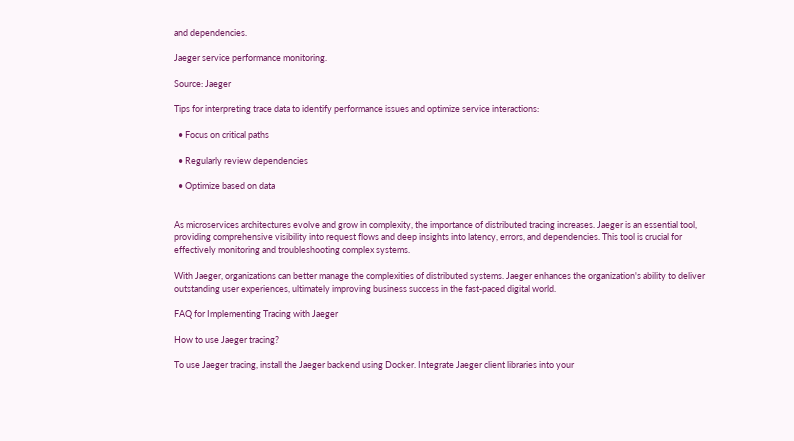and dependencies.

Jaeger service performance monitoring.

Source: Jaeger

Tips for interpreting trace data to identify performance issues and optimize service interactions:

  • Focus on critical paths

  • Regularly review dependencies

  • Optimize based on data


As microservices architectures evolve and grow in complexity, the importance of distributed tracing increases. Jaeger is an essential tool, providing comprehensive visibility into request flows and deep insights into latency, errors, and dependencies. This tool is crucial for effectively monitoring and troubleshooting complex systems.

With Jaeger, organizations can better manage the complexities of distributed systems. Jaeger enhances the organization's ability to deliver outstanding user experiences, ultimately improving business success in the fast-paced digital world.

FAQ for Implementing Tracing with Jaeger

How to use Jaeger tracing?

To use Jaeger tracing, install the Jaeger backend using Docker. Integrate Jaeger client libraries into your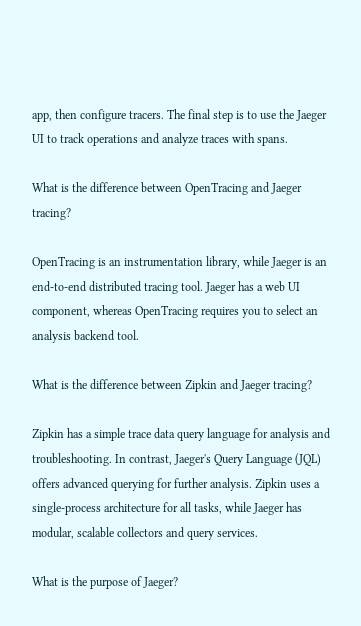app, then configure tracers. The final step is to use the Jaeger UI to track operations and analyze traces with spans.

What is the difference between OpenTracing and Jaeger tracing?

OpenTracing is an instrumentation library, while Jaeger is an end-to-end distributed tracing tool. Jaeger has a web UI component, whereas OpenTracing requires you to select an analysis backend tool.

What is the difference between Zipkin and Jaeger tracing?

Zipkin has a simple trace data query language for analysis and troubleshooting. In contrast, Jaeger's Query Language (JQL) offers advanced querying for further analysis. Zipkin uses a single-process architecture for all tasks, while Jaeger has modular, scalable collectors and query services.

What is the purpose of Jaeger?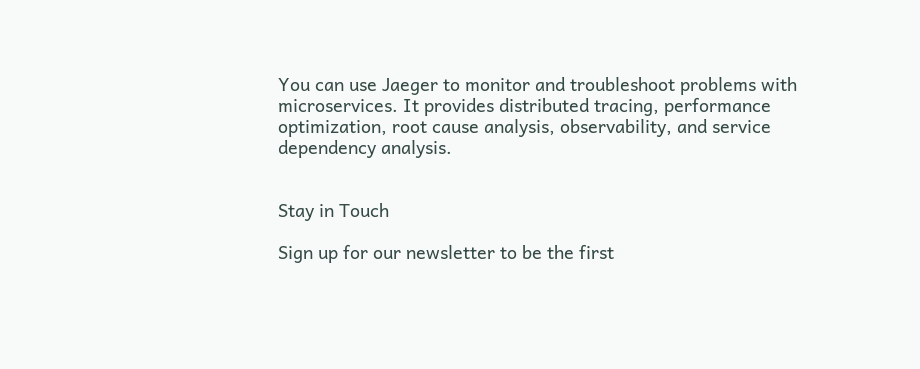You can use Jaeger to monitor and troubleshoot problems with microservices. It provides distributed tracing, performance optimization, root cause analysis, observability, and service dependency analysis.


Stay in Touch

Sign up for our newsletter to be the first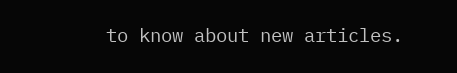to know about new articles.